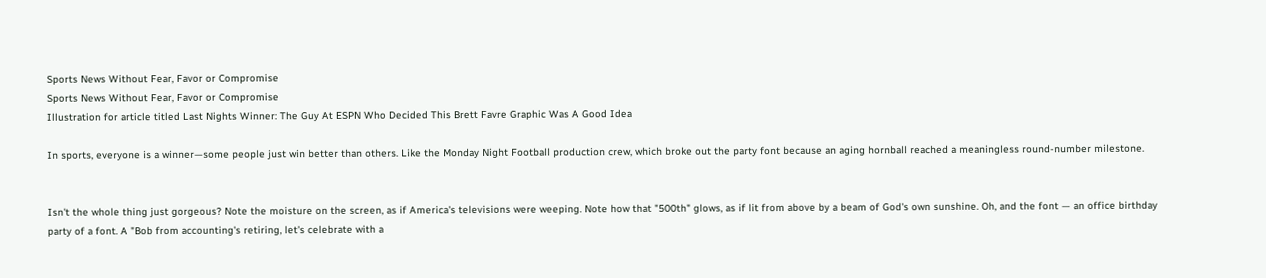Sports News Without Fear, Favor or Compromise
Sports News Without Fear, Favor or Compromise
Illustration for article titled Last Nights Winner: The Guy At ESPN Who Decided This Brett Favre Graphic Was A Good Idea

In sports, everyone is a winner—some people just win better than others. Like the Monday Night Football production crew, which broke out the party font because an aging hornball reached a meaningless round-number milestone.


Isn't the whole thing just gorgeous? Note the moisture on the screen, as if America's televisions were weeping. Note how that "500th" glows, as if lit from above by a beam of God's own sunshine. Oh, and the font — an office birthday party of a font. A "Bob from accounting's retiring, let's celebrate with a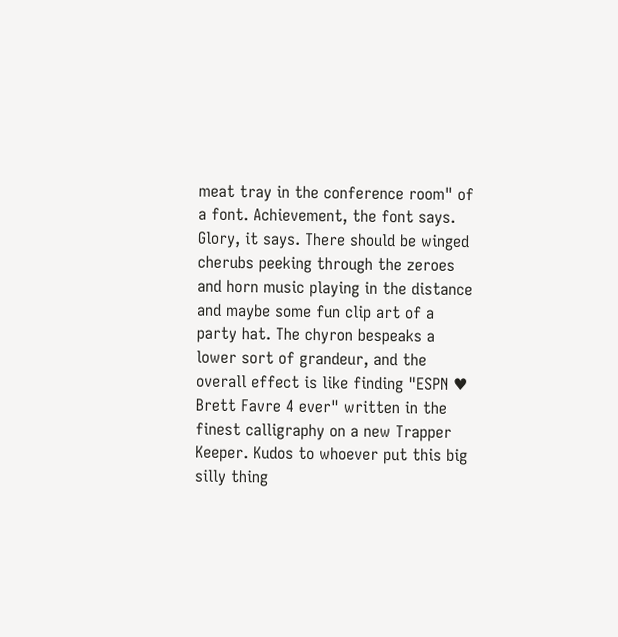meat tray in the conference room" of a font. Achievement, the font says. Glory, it says. There should be winged cherubs peeking through the zeroes and horn music playing in the distance and maybe some fun clip art of a party hat. The chyron bespeaks a lower sort of grandeur, and the overall effect is like finding "ESPN ♥ Brett Favre 4 ever" written in the finest calligraphy on a new Trapper Keeper. Kudos to whoever put this big silly thing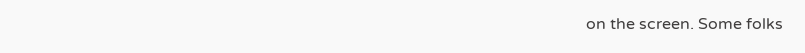on the screen. Some folks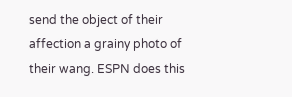send the object of their affection a grainy photo of their wang. ESPN does this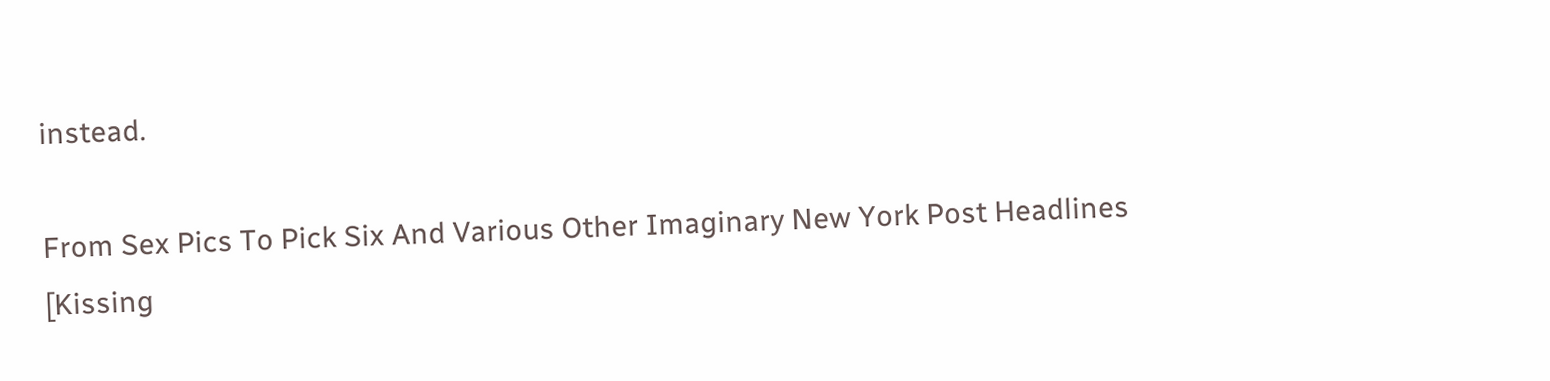instead.

From Sex Pics To Pick Six And Various Other Imaginary New York Post Headlines [Kissing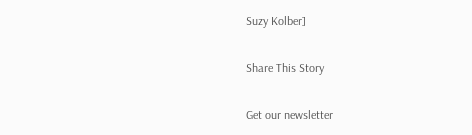Suzy Kolber]

Share This Story

Get our newsletter